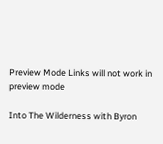Preview Mode Links will not work in preview mode

Into The Wilderness with Byron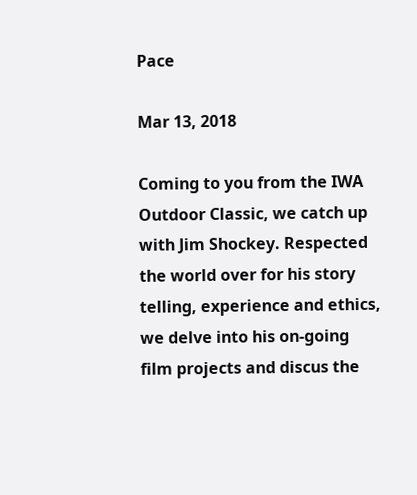Pace

Mar 13, 2018

Coming to you from the IWA Outdoor Classic, we catch up with Jim Shockey. Respected the world over for his story telling, experience and ethics, we delve into his on-going film projects and discus the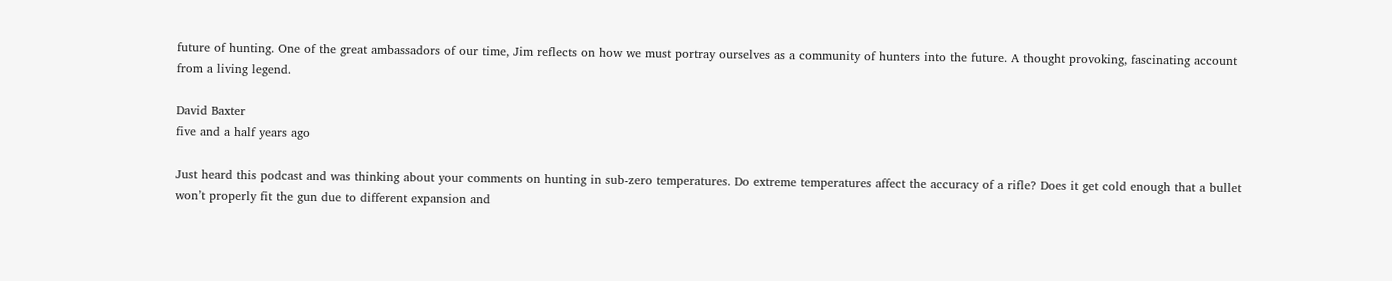future of hunting. One of the great ambassadors of our time, Jim reflects on how we must portray ourselves as a community of hunters into the future. A thought provoking, fascinating account from a living legend.

David Baxter
five and a half years ago

Just heard this podcast and was thinking about your comments on hunting in sub-zero temperatures. Do extreme temperatures affect the accuracy of a rifle? Does it get cold enough that a bullet won’t properly fit the gun due to different expansion and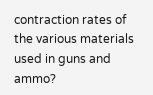contraction rates of the various materials used in guns and ammo?